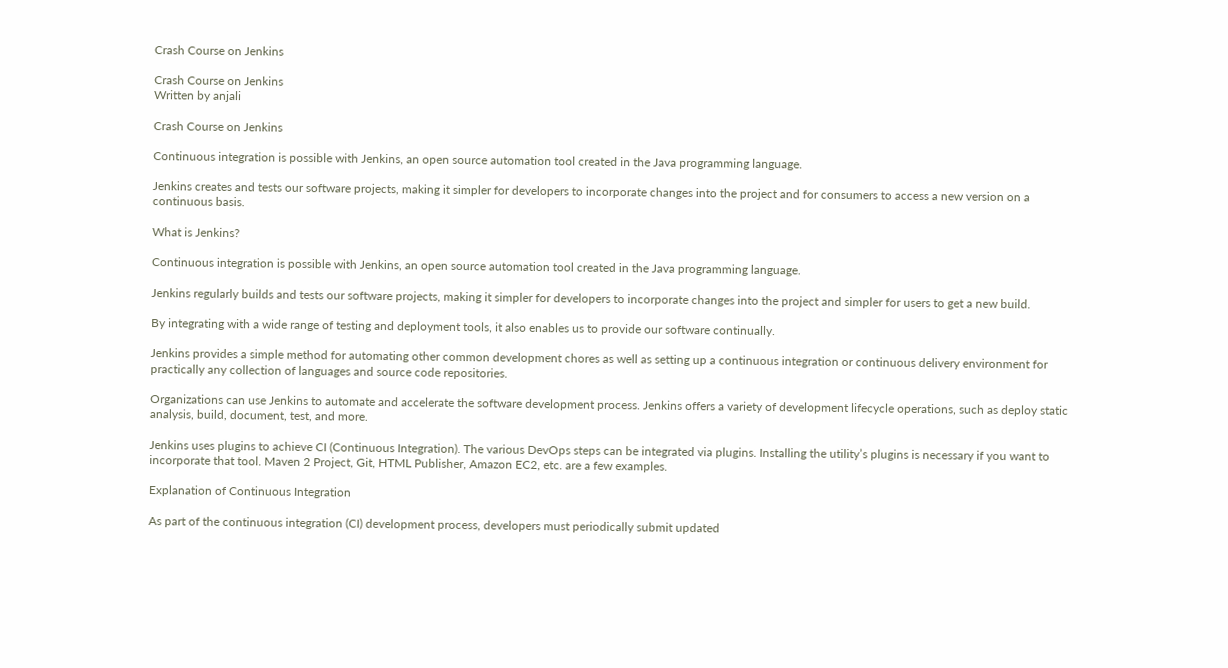Crash Course on Jenkins

Crash Course on Jenkins
Written by anjali

Crash Course on Jenkins

Continuous integration is possible with Jenkins, an open source automation tool created in the Java programming language.

Jenkins creates and tests our software projects, making it simpler for developers to incorporate changes into the project and for consumers to access a new version on a continuous basis.

What is Jenkins?

Continuous integration is possible with Jenkins, an open source automation tool created in the Java programming language.

Jenkins regularly builds and tests our software projects, making it simpler for developers to incorporate changes into the project and simpler for users to get a new build.

By integrating with a wide range of testing and deployment tools, it also enables us to provide our software continually.

Jenkins provides a simple method for automating other common development chores as well as setting up a continuous integration or continuous delivery environment for practically any collection of languages and source code repositories.

Organizations can use Jenkins to automate and accelerate the software development process. Jenkins offers a variety of development lifecycle operations, such as deploy static analysis, build, document, test, and more.

Jenkins uses plugins to achieve CI (Continuous Integration). The various DevOps steps can be integrated via plugins. Installing the utility’s plugins is necessary if you want to incorporate that tool. Maven 2 Project, Git, HTML Publisher, Amazon EC2, etc. are a few examples.

Explanation of Continuous Integration

As part of the continuous integration (CI) development process, developers must periodically submit updated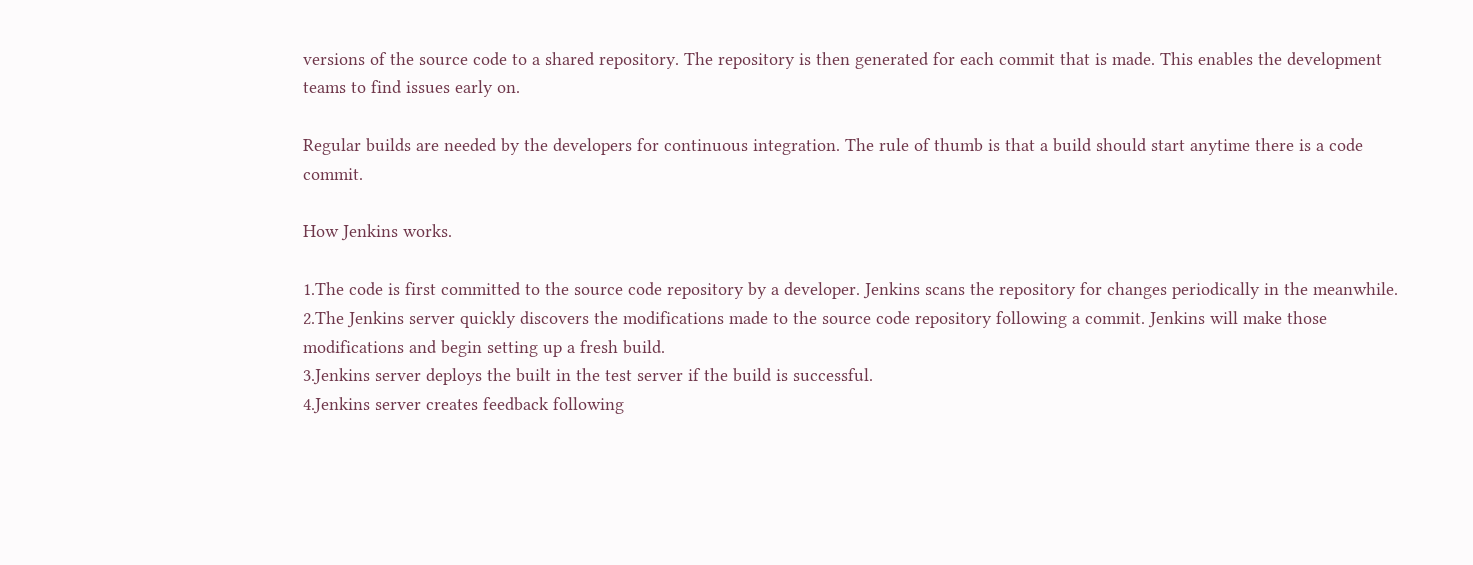versions of the source code to a shared repository. The repository is then generated for each commit that is made. This enables the development teams to find issues early on.

Regular builds are needed by the developers for continuous integration. The rule of thumb is that a build should start anytime there is a code commit.

How Jenkins works.

1.The code is first committed to the source code repository by a developer. Jenkins scans the repository for changes periodically in the meanwhile.
2.The Jenkins server quickly discovers the modifications made to the source code repository following a commit. Jenkins will make those modifications and begin setting up a fresh build.
3.Jenkins server deploys the built in the test server if the build is successful.
4.Jenkins server creates feedback following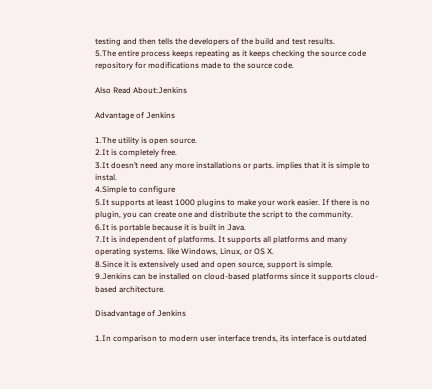testing and then tells the developers of the build and test results.
5.The entire process keeps repeating as it keeps checking the source code repository for modifications made to the source code.

Also Read About:Jenkins

Advantage of Jenkins

1.The utility is open source.
2.It is completely free.
3.It doesn’t need any more installations or parts. implies that it is simple to instal.
4.Simple to configure
5.It supports at least 1000 plugins to make your work easier. If there is no plugin, you can create one and distribute the script to the community.
6.It is portable because it is built in Java.
7.It is independent of platforms. It supports all platforms and many operating systems. like Windows, Linux, or OS X.
8.Since it is extensively used and open source, support is simple.
9.Jenkins can be installed on cloud-based platforms since it supports cloud-based architecture.

Disadvantage of Jenkins

1.In comparison to modern user interface trends, its interface is outdated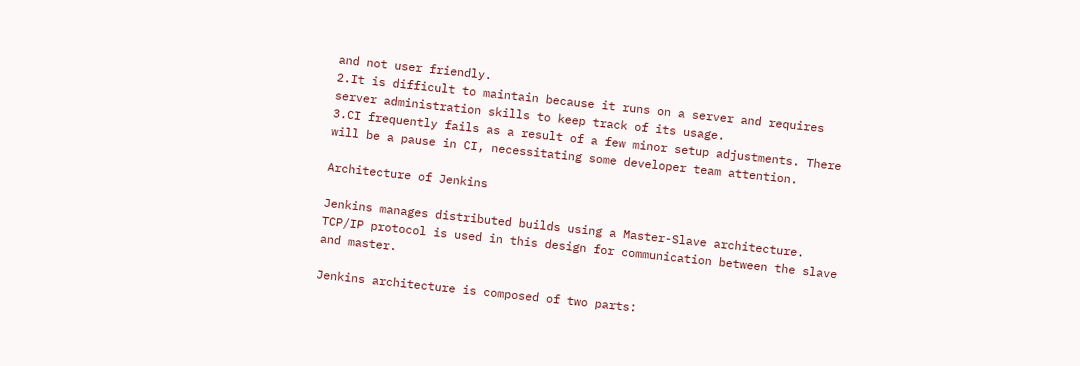and not user friendly.
2.It is difficult to maintain because it runs on a server and requires server administration skills to keep track of its usage.
3.CI frequently fails as a result of a few minor setup adjustments. There will be a pause in CI, necessitating some developer team attention.

Architecture of Jenkins

Jenkins manages distributed builds using a Master-Slave architecture. TCP/IP protocol is used in this design for communication between the slave and master.

Jenkins architecture is composed of two parts: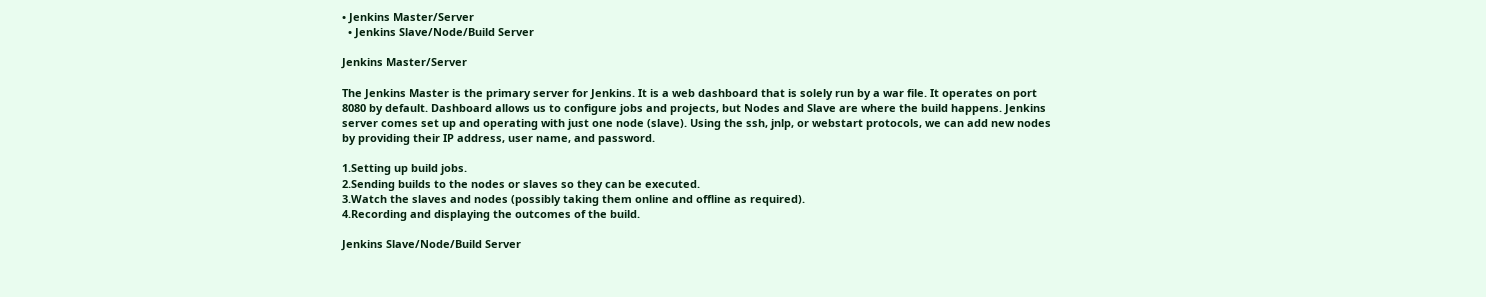• Jenkins Master/Server
  • Jenkins Slave/Node/Build Server

Jenkins Master/Server

The Jenkins Master is the primary server for Jenkins. It is a web dashboard that is solely run by a war file. It operates on port 8080 by default. Dashboard allows us to configure jobs and projects, but Nodes and Slave are where the build happens. Jenkins server comes set up and operating with just one node (slave). Using the ssh, jnlp, or webstart protocols, we can add new nodes by providing their IP address, user name, and password.

1.Setting up build jobs.
2.Sending builds to the nodes or slaves so they can be executed.
3.Watch the slaves and nodes (possibly taking them online and offline as required).
4.Recording and displaying the outcomes of the build.

Jenkins Slave/Node/Build Server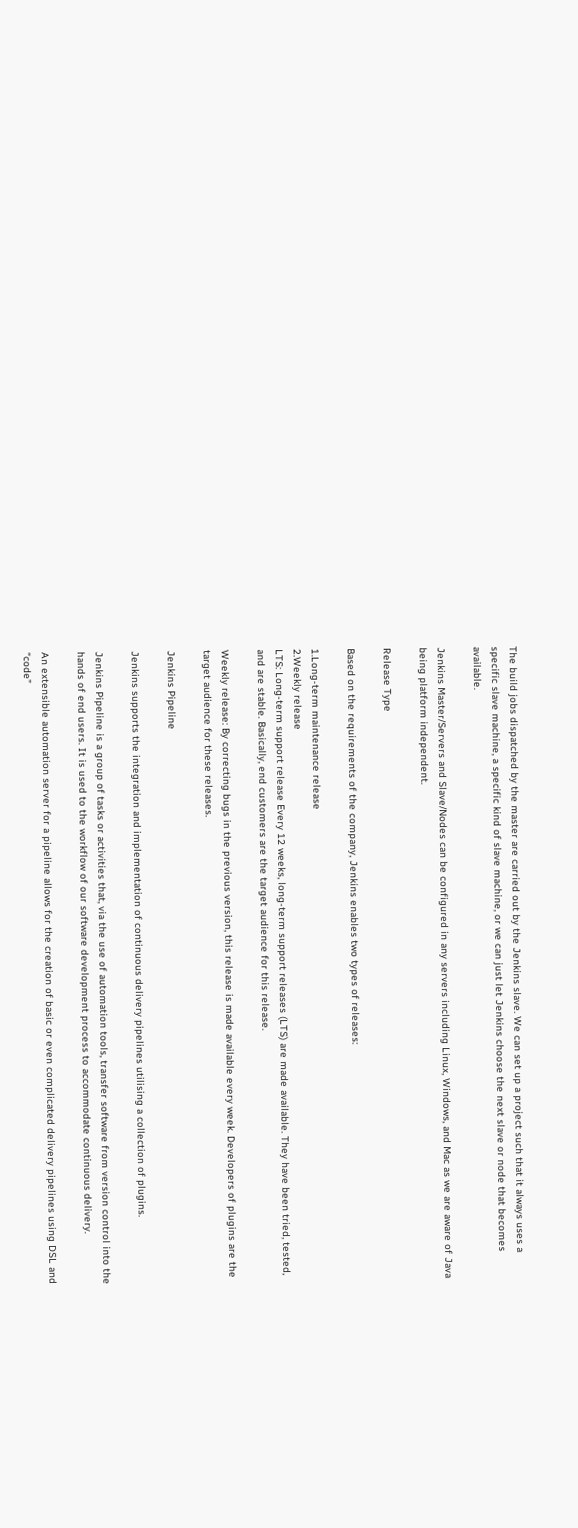The build jobs dispatched by the master are carried out by the Jenkins slave. We can set up a project such that it always uses a specific slave machine, a specific kind of slave machine, or we can just let Jenkins choose the next slave or node that becomes available.

Jenkins Master/Servers and Slave/Nodes can be configured in any servers including Linux, Windows, and Mac as we are aware of Java being platform independent.

Release Type

Based on the requirements of the company, Jenkins enables two types of releases:

1.Long-term maintenance release
2.Weekly release
LTS: Long-term support release Every 12 weeks, long-term support releases (LTS) are made available. They have been tried, tested, and are stable. Basically, end customers are the target audience for this release.

Weekly release: By correcting bugs in the previous version, this release is made available every week. Developers of plugins are the target audience for these releases.

Jenkins Pipeline

Jenkins supports the integration and implementation of continuous delivery pipelines utilising a collection of plugins.

Jenkins Pipeline is a group of tasks or activities that, via the use of automation tools, transfer software from version control into the hands of end users. It is used to the workflow of our software development process to accommodate continuous delivery.

An extensible automation server for a pipeline allows for the creation of basic or even complicated delivery pipelines using DSL and “code”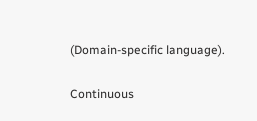(Domain-specific language).

Continuous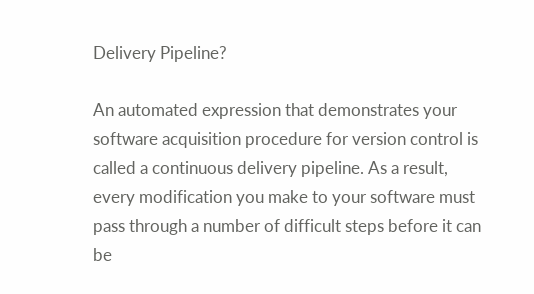Delivery Pipeline?

An automated expression that demonstrates your software acquisition procedure for version control is called a continuous delivery pipeline. As a result, every modification you make to your software must pass through a number of difficult steps before it can be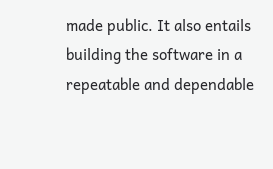made public. It also entails building the software in a repeatable and dependable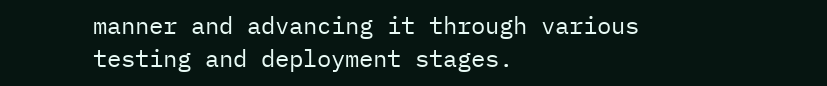manner and advancing it through various testing and deployment stages.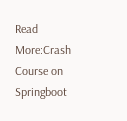Read More:Crash Course on Springboot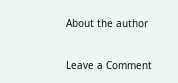About the author


Leave a Comment